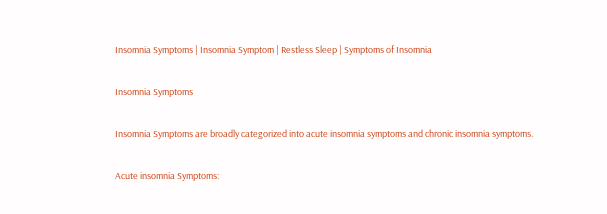Insomnia Symptoms | Insomnia Symptom | Restless Sleep | Symptoms of Insomnia

Insomnia Symptoms

Insomnia Symptoms are broadly categorized into acute insomnia symptoms and chronic insomnia symptoms.

Acute insomnia Symptoms: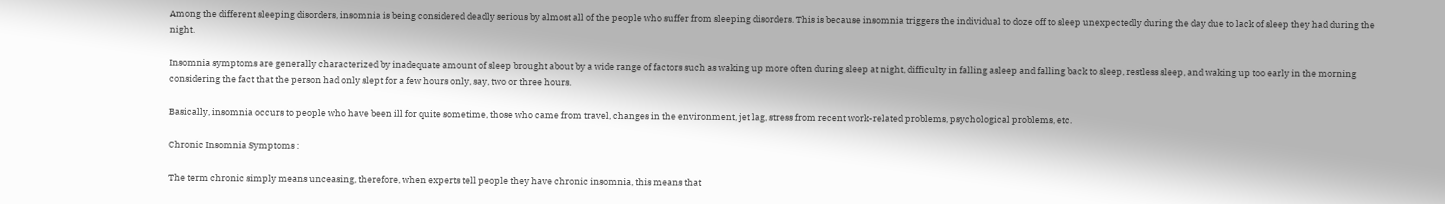Among the different sleeping disorders, insomnia is being considered deadly serious by almost all of the people who suffer from sleeping disorders. This is because insomnia triggers the individual to doze off to sleep unexpectedly during the day due to lack of sleep they had during the night.

Insomnia symptoms are generally characterized by inadequate amount of sleep brought about by a wide range of factors such as waking up more often during sleep at night, difficulty in falling asleep and falling back to sleep, restless sleep, and waking up too early in the morning considering the fact that the person had only slept for a few hours only, say, two or three hours.

Basically, insomnia occurs to people who have been ill for quite sometime, those who came from travel, changes in the environment, jet lag, stress from recent work-related problems, psychological problems, etc.

Chronic Insomnia Symptoms :

The term chronic simply means unceasing, therefore, when experts tell people they have chronic insomnia, this means that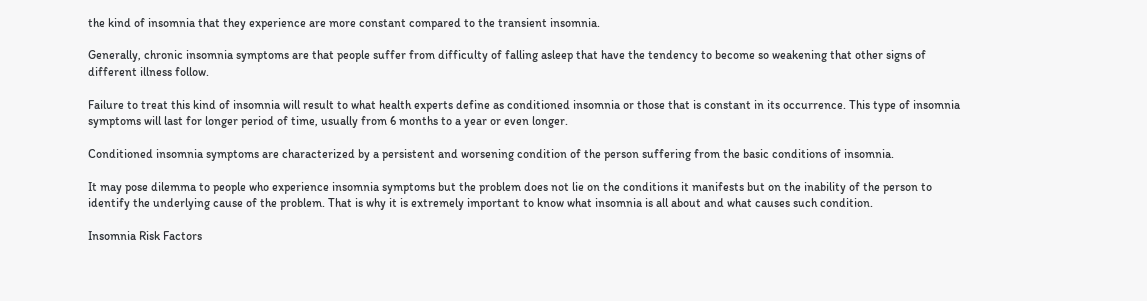the kind of insomnia that they experience are more constant compared to the transient insomnia.

Generally, chronic insomnia symptoms are that people suffer from difficulty of falling asleep that have the tendency to become so weakening that other signs of different illness follow.

Failure to treat this kind of insomnia will result to what health experts define as conditioned insomnia or those that is constant in its occurrence. This type of insomnia symptoms will last for longer period of time, usually from 6 months to a year or even longer.

Conditioned insomnia symptoms are characterized by a persistent and worsening condition of the person suffering from the basic conditions of insomnia.

It may pose dilemma to people who experience insomnia symptoms but the problem does not lie on the conditions it manifests but on the inability of the person to identify the underlying cause of the problem. That is why it is extremely important to know what insomnia is all about and what causes such condition.

Insomnia Risk Factors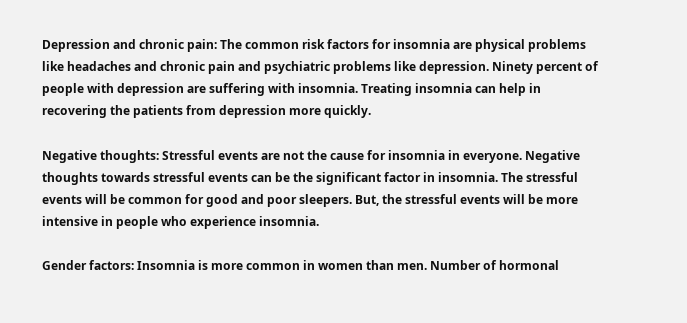Depression and chronic pain: The common risk factors for insomnia are physical problems like headaches and chronic pain and psychiatric problems like depression. Ninety percent of people with depression are suffering with insomnia. Treating insomnia can help in recovering the patients from depression more quickly.

Negative thoughts: Stressful events are not the cause for insomnia in everyone. Negative thoughts towards stressful events can be the significant factor in insomnia. The stressful events will be common for good and poor sleepers. But, the stressful events will be more intensive in people who experience insomnia.

Gender factors: Insomnia is more common in women than men. Number of hormonal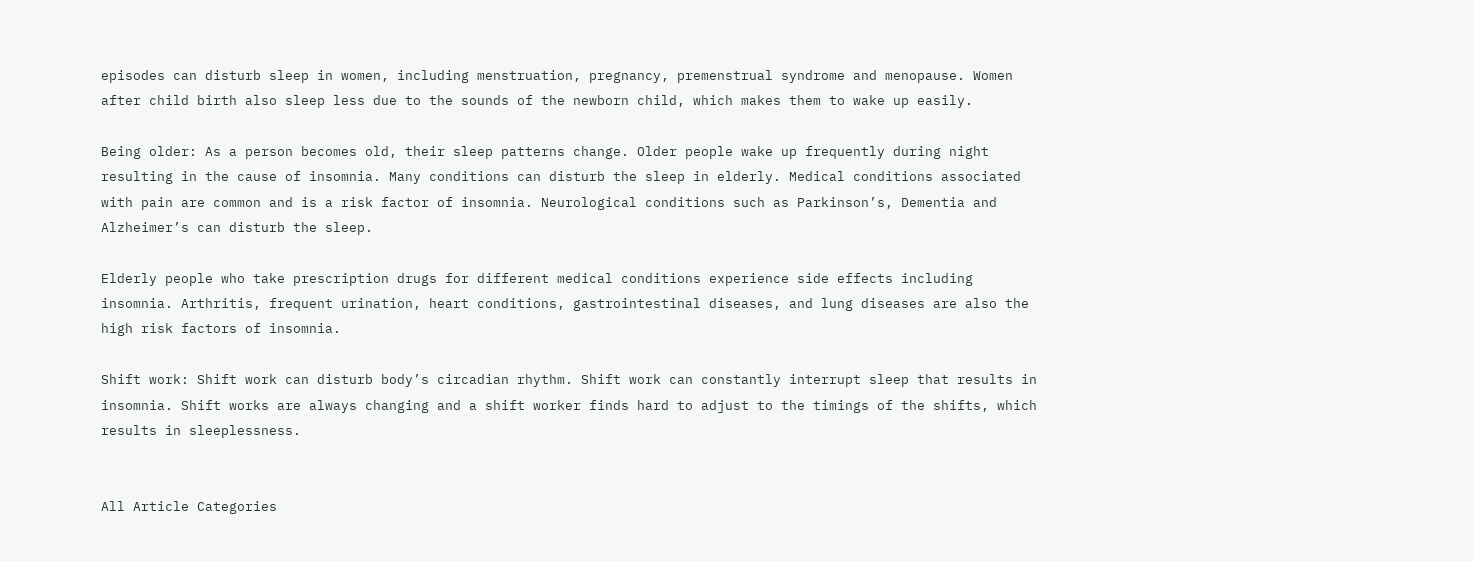episodes can disturb sleep in women, including menstruation, pregnancy, premenstrual syndrome and menopause. Women after child birth also sleep less due to the sounds of the newborn child, which makes them to wake up easily.

Being older: As a person becomes old, their sleep patterns change. Older people wake up frequently during night resulting in the cause of insomnia. Many conditions can disturb the sleep in elderly. Medical conditions associated with pain are common and is a risk factor of insomnia. Neurological conditions such as Parkinson’s, Dementia and Alzheimer’s can disturb the sleep.

Elderly people who take prescription drugs for different medical conditions experience side effects including insomnia. Arthritis, frequent urination, heart conditions, gastrointestinal diseases, and lung diseases are also the high risk factors of insomnia.

Shift work: Shift work can disturb body’s circadian rhythm. Shift work can constantly interrupt sleep that results in insomnia. Shift works are always changing and a shift worker finds hard to adjust to the timings of the shifts, which results in sleeplessness.


All Article Categories